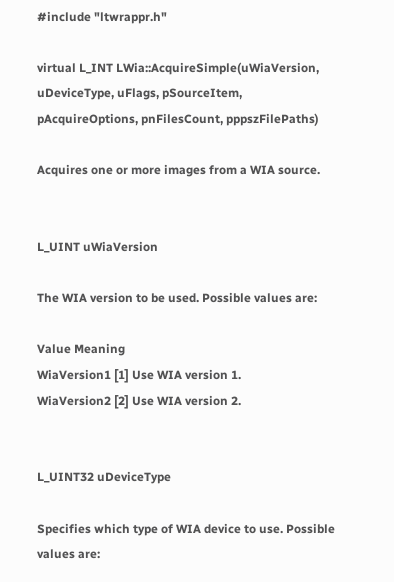#include "ltwrappr.h"

virtual L_INT LWia::AcquireSimple(uWiaVersion, uDeviceType, uFlags, pSourceItem, pAcquireOptions, pnFilesCount, pppszFilePaths)

Acquires one or more images from a WIA source.


L_UINT uWiaVersion

The WIA version to be used. Possible values are:

Value Meaning
WiaVersion1 [1] Use WIA version 1.
WiaVersion2 [2] Use WIA version 2.


L_UINT32 uDeviceType

Specifies which type of WIA device to use. Possible values are: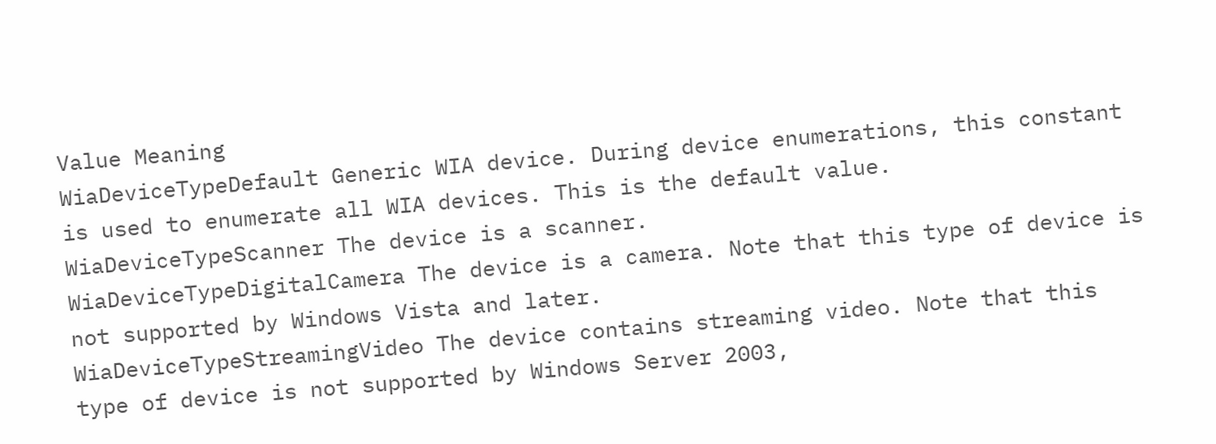Value Meaning
WiaDeviceTypeDefault Generic WIA device. During device enumerations, this constant is used to enumerate all WIA devices. This is the default value.
WiaDeviceTypeScanner The device is a scanner.
WiaDeviceTypeDigitalCamera The device is a camera. Note that this type of device is not supported by Windows Vista and later.
WiaDeviceTypeStreamingVideo The device contains streaming video. Note that this type of device is not supported by Windows Server 2003,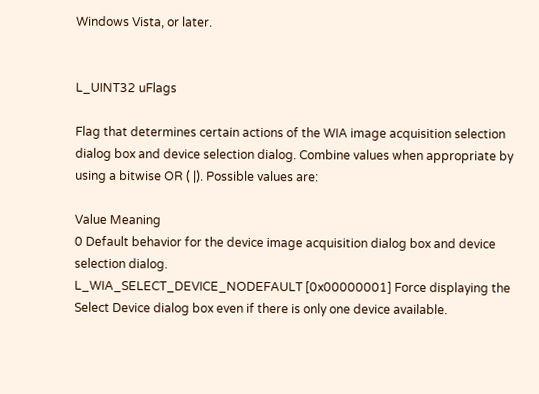Windows Vista, or later.


L_UINT32 uFlags

Flag that determines certain actions of the WIA image acquisition selection dialog box and device selection dialog. Combine values when appropriate by using a bitwise OR ( |). Possible values are:

Value Meaning
0 Default behavior for the device image acquisition dialog box and device selection dialog.
L_WIA_SELECT_DEVICE_NODEFAULT [0x00000001] Force displaying the Select Device dialog box even if there is only one device available.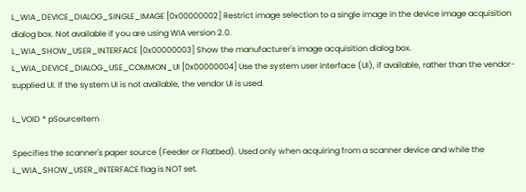L_WIA_DEVICE_DIALOG_SINGLE_IMAGE [0x00000002] Restrict image selection to a single image in the device image acquisition dialog box. Not available if you are using WIA version 2.0.
L_WIA_SHOW_USER_INTERFACE [0x00000003] Show the manufacturer's image acquisition dialog box.
L_WIA_DEVICE_DIALOG_USE_COMMON_UI [0x00000004] Use the system user interface (UI), if available, rather than the vendor-supplied UI. If the system UI is not available, the vendor UI is used.

L_VOID * pSourceItem

Specifies the scanner's paper source (Feeder or Flatbed). Used only when acquiring from a scanner device and while the L_WIA_SHOW_USER_INTERFACE flag is NOT set.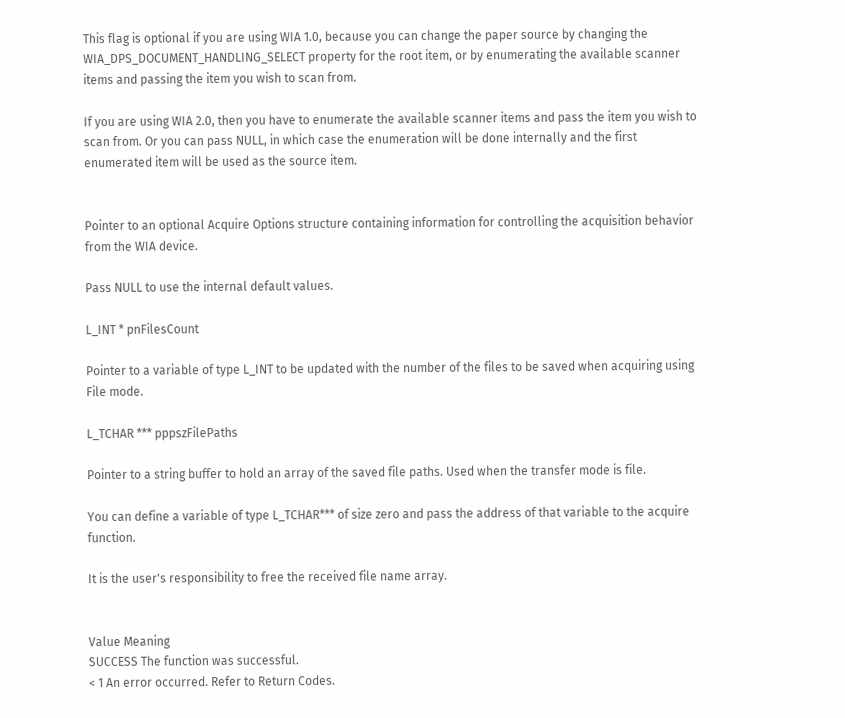This flag is optional if you are using WIA 1.0, because you can change the paper source by changing the WIA_DPS_DOCUMENT_HANDLING_SELECT property for the root item, or by enumerating the available scanner items and passing the item you wish to scan from.

If you are using WIA 2.0, then you have to enumerate the available scanner items and pass the item you wish to scan from. Or you can pass NULL, in which case the enumeration will be done internally and the first enumerated item will be used as the source item.


Pointer to an optional Acquire Options structure containing information for controlling the acquisition behavior from the WIA device.

Pass NULL to use the internal default values.

L_INT * pnFilesCount

Pointer to a variable of type L_INT to be updated with the number of the files to be saved when acquiring using File mode.

L_TCHAR *** pppszFilePaths

Pointer to a string buffer to hold an array of the saved file paths. Used when the transfer mode is file.

You can define a variable of type L_TCHAR*** of size zero and pass the address of that variable to the acquire function.

It is the user's responsibility to free the received file name array.


Value Meaning
SUCCESS The function was successful.
< 1 An error occurred. Refer to Return Codes.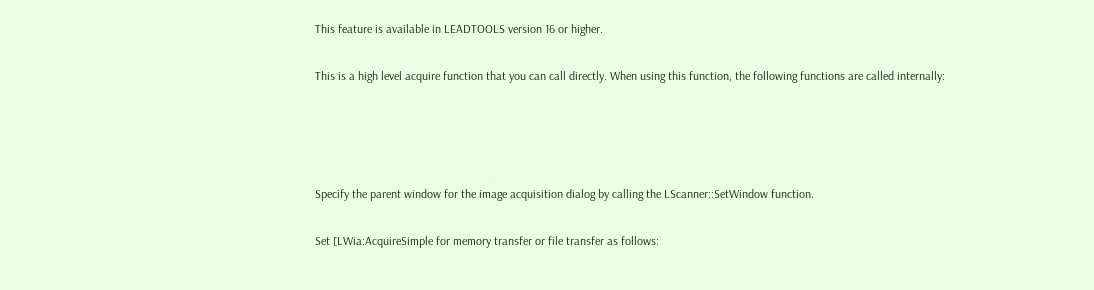This feature is available in LEADTOOLS version 16 or higher.

This is a high level acquire function that you can call directly. When using this function, the following functions are called internally:




Specify the parent window for the image acquisition dialog by calling the LScanner::SetWindow function.

Set [LWia:AcquireSimple for memory transfer or file transfer as follows: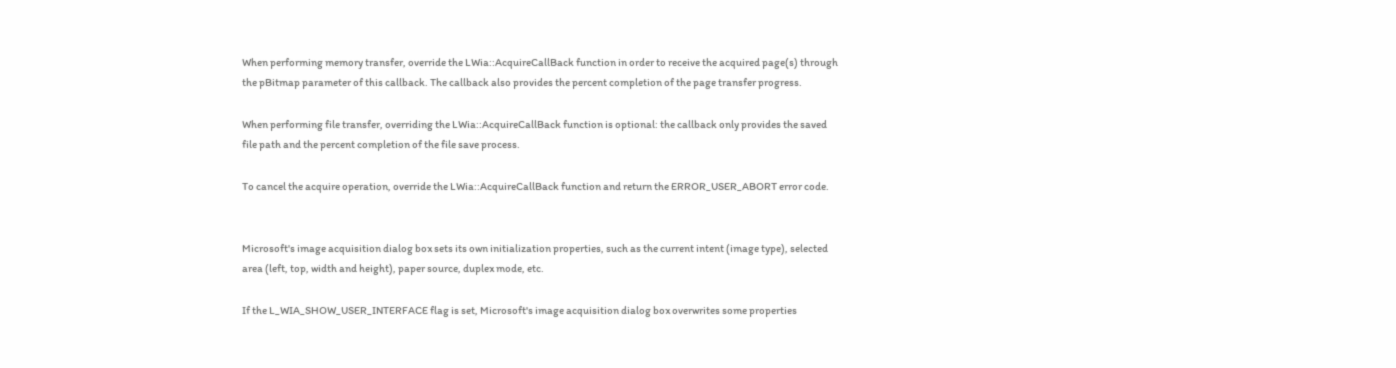When performing memory transfer, override the LWia::AcquireCallBack function in order to receive the acquired page(s) through the pBitmap parameter of this callback. The callback also provides the percent completion of the page transfer progress.

When performing file transfer, overriding the LWia::AcquireCallBack function is optional: the callback only provides the saved file path and the percent completion of the file save process.

To cancel the acquire operation, override the LWia::AcquireCallBack function and return the ERROR_USER_ABORT error code.


Microsoft's image acquisition dialog box sets its own initialization properties, such as the current intent (image type), selected area (left, top, width and height), paper source, duplex mode, etc.

If the L_WIA_SHOW_USER_INTERFACE flag is set, Microsoft's image acquisition dialog box overwrites some properties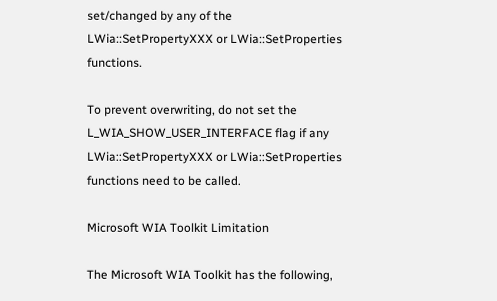set/changed by any of the LWia::SetPropertyXXX or LWia::SetProperties functions.

To prevent overwriting, do not set the L_WIA_SHOW_USER_INTERFACE flag if any LWia::SetPropertyXXX or LWia::SetProperties functions need to be called.

Microsoft WIA Toolkit Limitation

The Microsoft WIA Toolkit has the following,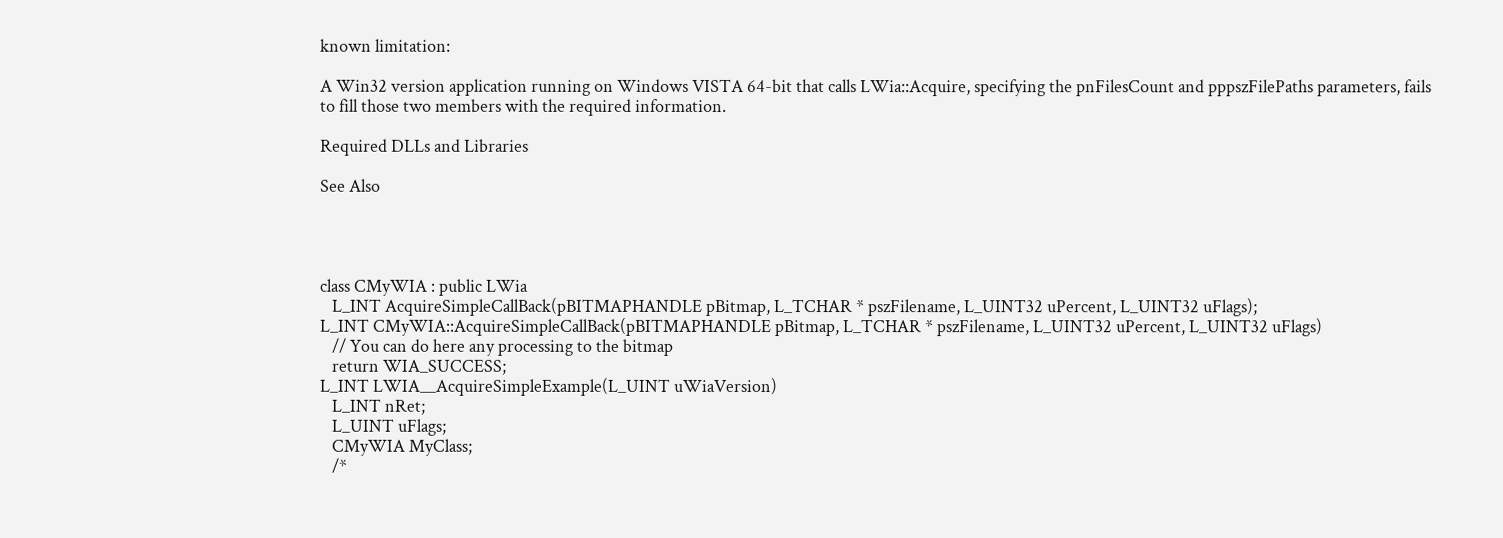known limitation:

A Win32 version application running on Windows VISTA 64-bit that calls LWia::Acquire, specifying the pnFilesCount and pppszFilePaths parameters, fails to fill those two members with the required information.

Required DLLs and Libraries

See Also




class CMyWIA : public LWia
   L_INT AcquireSimpleCallBack(pBITMAPHANDLE pBitmap, L_TCHAR * pszFilename, L_UINT32 uPercent, L_UINT32 uFlags);
L_INT CMyWIA::AcquireSimpleCallBack(pBITMAPHANDLE pBitmap, L_TCHAR * pszFilename, L_UINT32 uPercent, L_UINT32 uFlags)
   // You can do here any processing to the bitmap
   return WIA_SUCCESS;
L_INT LWIA__AcquireSimpleExample(L_UINT uWiaVersion)
   L_INT nRet;
   L_UINT uFlags;
   CMyWIA MyClass;
   /*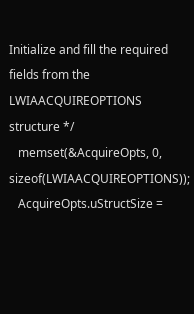Initialize and fill the required fields from the LWIAACQUIREOPTIONS structure */
   memset(&AcquireOpts, 0, sizeof(LWIAACQUIREOPTIONS));
   AcquireOpts.uStructSize =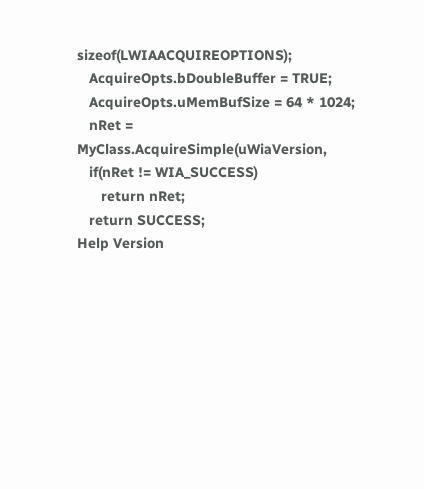sizeof(LWIAACQUIREOPTIONS);
   AcquireOpts.bDoubleBuffer = TRUE;
   AcquireOpts.uMemBufSize = 64 * 1024;
   nRet = MyClass.AcquireSimple(uWiaVersion,
   if(nRet != WIA_SUCCESS)
      return nRet;
   return SUCCESS;
Help Version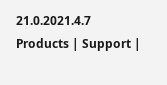21.0.2021.4.7
Products | Support |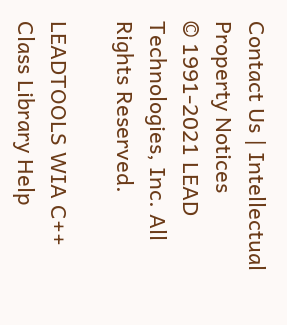Contact Us | Intellectual Property Notices
© 1991-2021 LEAD Technologies, Inc. All Rights Reserved.

LEADTOOLS WIA C++ Class Library Help